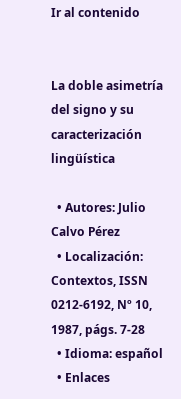Ir al contenido


La doble asimetría del signo y su caracterización lingüística

  • Autores: Julio Calvo Pérez
  • Localización: Contextos, ISSN 0212-6192, Nº 10, 1987, págs. 7-28
  • Idioma: español
  • Enlaces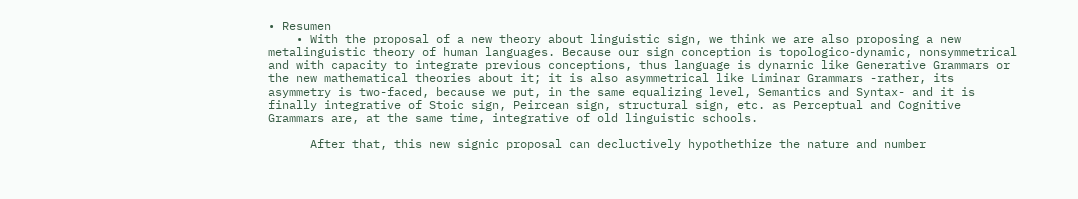• Resumen
    • With the proposal of a new theory about linguistic sign, we think we are also proposing a new metalinguistic theory of human languages. Because our sign conception is topologico-dynamic, nonsymmetrical and with capacity to integrate previous conceptions, thus language is dynarnic like Generative Grammars or the new mathematical theories about it; it is also asymmetrical like Liminar Grammars -rather, its asymmetry is two-faced, because we put, in the same equalizing level, Semantics and Syntax- and it is finally integrative of Stoic sign, Peircean sign, structural sign, etc. as Perceptual and Cognitive Grammars are, at the same time, integrative of old linguistic schools.

      After that, this new signic proposal can decluctively hypothethize the nature and number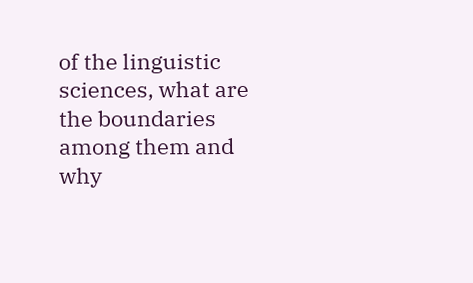of the linguistic sciences, what are the boundaries among them and why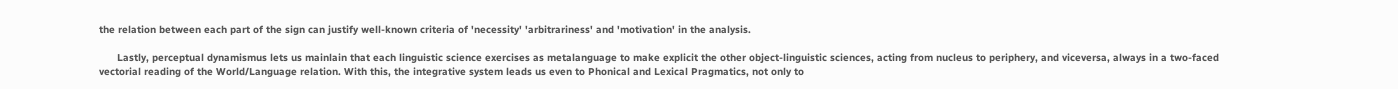the relation between each part of the sign can justify well-known criteria of 'necessity' 'arbitrariness' and 'motivation' in the analysis.

      Lastly, perceptual dynamismus lets us mainlain that each linguistic science exercises as metalanguage to make explicit the other object-linguistic sciences, acting from nucleus to periphery, and viceversa, always in a two-faced vectorial reading of the World/Language relation. With this, the integrative system leads us even to Phonical and Lexical Pragmatics, not only to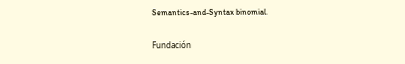Semantics-and-Syntax binomial.

Fundación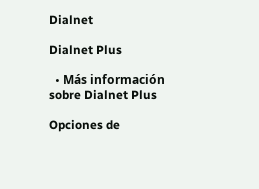Dialnet

Dialnet Plus

  • Más información sobre Dialnet Plus

Opciones de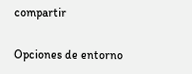compartir

Opciones de entorno